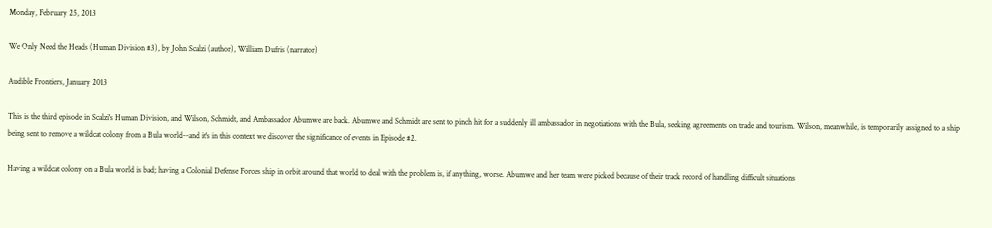Monday, February 25, 2013

We Only Need the Heads (Human Division #3), by John Scalzi (author), William Dufris (narrator)

Audible Frontiers, January 2013

This is the third episode in Scalzi's Human Division, and Wilson, Schmidt, and Ambassador Abumwe are back. Abumwe and Schmidt are sent to pinch hit for a suddenly ill ambassador in negotiations with the Bula, seeking agreements on trade and tourism. Wilson, meanwhile, is temporarily assigned to a ship being sent to remove a wildcat colony from a Bula world--and it's in this context we discover the significance of events in Episode #2.

Having a wildcat colony on a Bula world is bad; having a Colonial Defense Forces ship in orbit around that world to deal with the problem is, if anything, worse. Abumwe and her team were picked because of their track record of handling difficult situations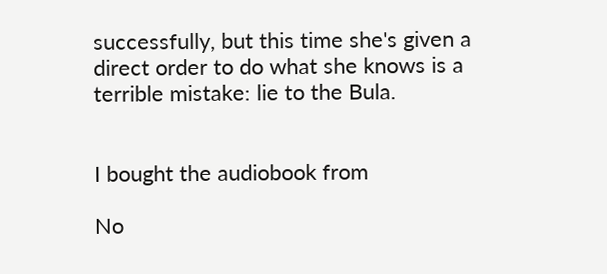successfully, but this time she's given a direct order to do what she knows is a terrible mistake: lie to the Bula.


I bought the audiobook from

No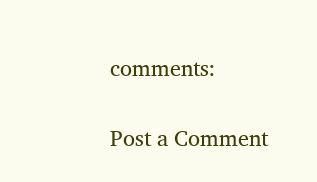comments:

Post a Comment